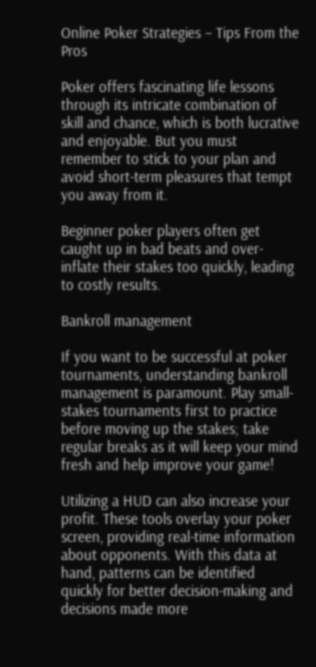Online Poker Strategies – Tips From the Pros

Poker offers fascinating life lessons through its intricate combination of skill and chance, which is both lucrative and enjoyable. But you must remember to stick to your plan and avoid short-term pleasures that tempt you away from it.

Beginner poker players often get caught up in bad beats and over-inflate their stakes too quickly, leading to costly results.

Bankroll management

If you want to be successful at poker tournaments, understanding bankroll management is paramount. Play small-stakes tournaments first to practice before moving up the stakes; take regular breaks as it will keep your mind fresh and help improve your game!

Utilizing a HUD can also increase your profit. These tools overlay your poker screen, providing real-time information about opponents. With this data at hand, patterns can be identified quickly for better decision-making and decisions made more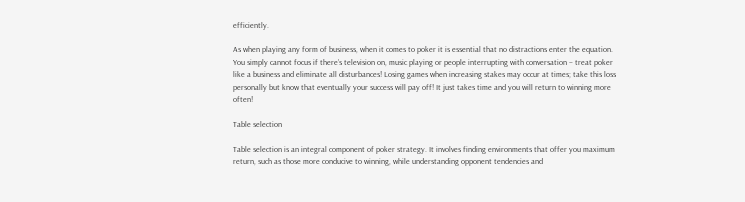efficiently.

As when playing any form of business, when it comes to poker it is essential that no distractions enter the equation. You simply cannot focus if there’s television on, music playing or people interrupting with conversation – treat poker like a business and eliminate all disturbances! Losing games when increasing stakes may occur at times; take this loss personally but know that eventually your success will pay off! It just takes time and you will return to winning more often!

Table selection

Table selection is an integral component of poker strategy. It involves finding environments that offer you maximum return, such as those more conducive to winning, while understanding opponent tendencies and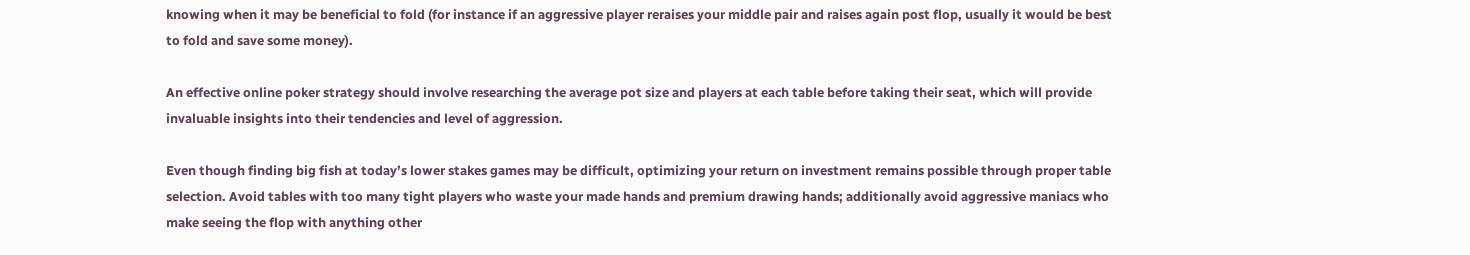knowing when it may be beneficial to fold (for instance if an aggressive player reraises your middle pair and raises again post flop, usually it would be best to fold and save some money).

An effective online poker strategy should involve researching the average pot size and players at each table before taking their seat, which will provide invaluable insights into their tendencies and level of aggression.

Even though finding big fish at today’s lower stakes games may be difficult, optimizing your return on investment remains possible through proper table selection. Avoid tables with too many tight players who waste your made hands and premium drawing hands; additionally avoid aggressive maniacs who make seeing the flop with anything other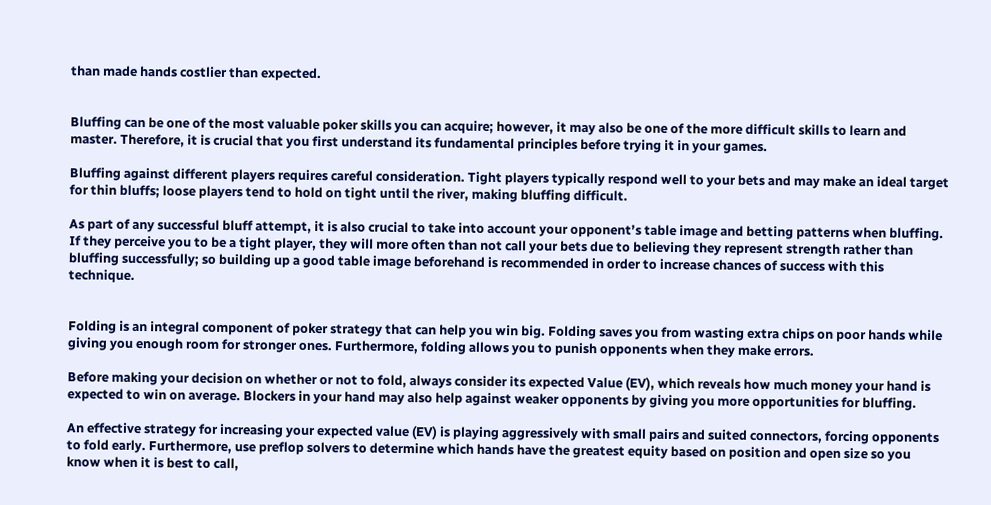than made hands costlier than expected.


Bluffing can be one of the most valuable poker skills you can acquire; however, it may also be one of the more difficult skills to learn and master. Therefore, it is crucial that you first understand its fundamental principles before trying it in your games.

Bluffing against different players requires careful consideration. Tight players typically respond well to your bets and may make an ideal target for thin bluffs; loose players tend to hold on tight until the river, making bluffing difficult.

As part of any successful bluff attempt, it is also crucial to take into account your opponent’s table image and betting patterns when bluffing. If they perceive you to be a tight player, they will more often than not call your bets due to believing they represent strength rather than bluffing successfully; so building up a good table image beforehand is recommended in order to increase chances of success with this technique.


Folding is an integral component of poker strategy that can help you win big. Folding saves you from wasting extra chips on poor hands while giving you enough room for stronger ones. Furthermore, folding allows you to punish opponents when they make errors.

Before making your decision on whether or not to fold, always consider its expected Value (EV), which reveals how much money your hand is expected to win on average. Blockers in your hand may also help against weaker opponents by giving you more opportunities for bluffing.

An effective strategy for increasing your expected value (EV) is playing aggressively with small pairs and suited connectors, forcing opponents to fold early. Furthermore, use preflop solvers to determine which hands have the greatest equity based on position and open size so you know when it is best to call,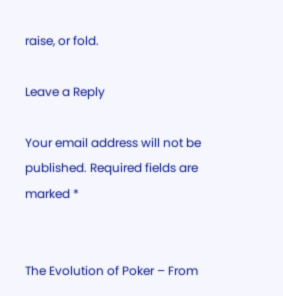raise, or fold.

Leave a Reply

Your email address will not be published. Required fields are marked *


The Evolution of Poker – From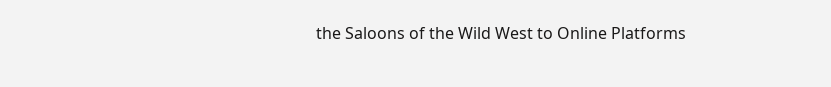the Saloons of the Wild West to Online Platforms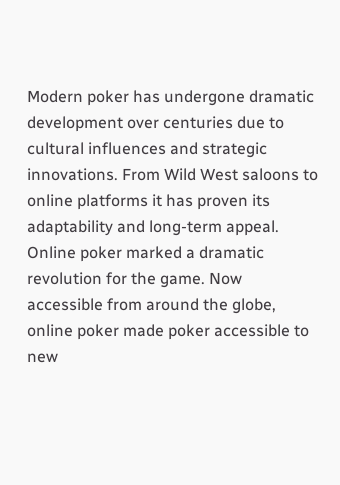Modern poker has undergone dramatic development over centuries due to cultural influences and strategic innovations. From Wild West saloons to online platforms it has proven its adaptability and long-term appeal. Online poker marked a dramatic revolution for the game. Now accessible from around the globe, online poker made poker accessible to new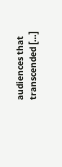audiences that transcended […]